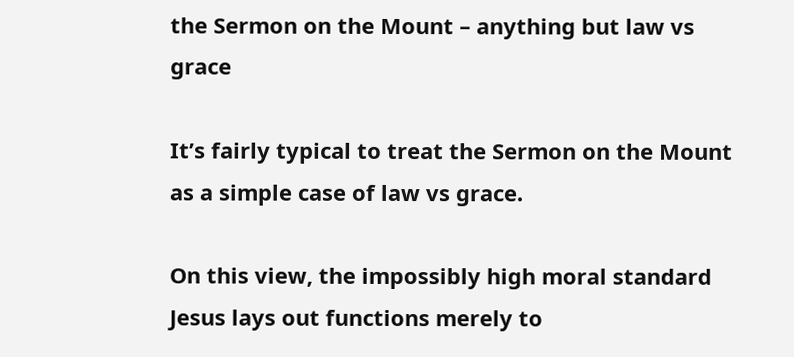the Sermon on the Mount – anything but law vs grace

It’s fairly typical to treat the Sermon on the Mount as a simple case of law vs grace.

On this view, the impossibly high moral standard Jesus lays out functions merely to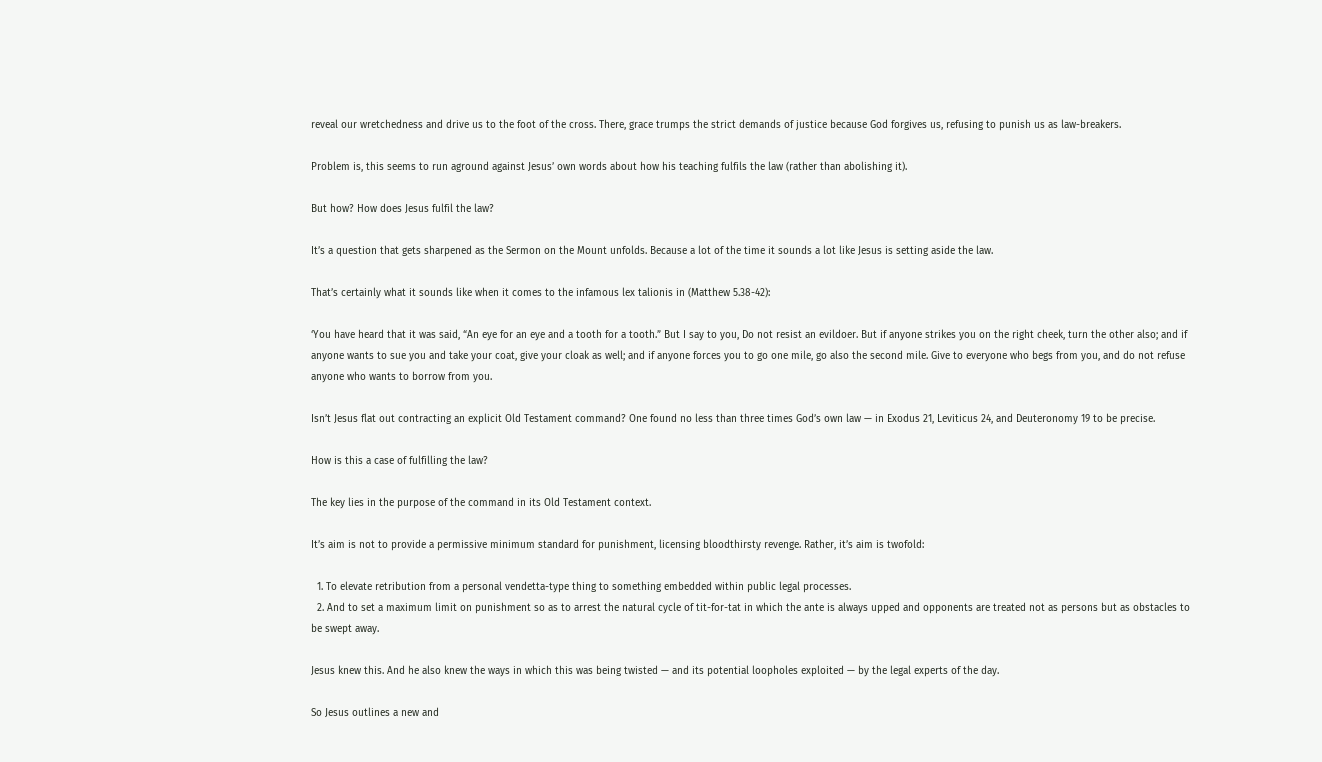reveal our wretchedness and drive us to the foot of the cross. There, grace trumps the strict demands of justice because God forgives us, refusing to punish us as law-breakers.

Problem is, this seems to run aground against Jesus’ own words about how his teaching fulfils the law (rather than abolishing it).

But how? How does Jesus fulfil the law?

It’s a question that gets sharpened as the Sermon on the Mount unfolds. Because a lot of the time it sounds a lot like Jesus is setting aside the law.

That’s certainly what it sounds like when it comes to the infamous lex talionis in (Matthew 5.38-42):

‘You have heard that it was said, “An eye for an eye and a tooth for a tooth.” But I say to you, Do not resist an evildoer. But if anyone strikes you on the right cheek, turn the other also; and if anyone wants to sue you and take your coat, give your cloak as well; and if anyone forces you to go one mile, go also the second mile. Give to everyone who begs from you, and do not refuse anyone who wants to borrow from you.

Isn’t Jesus flat out contracting an explicit Old Testament command? One found no less than three times God’s own law — in Exodus 21, Leviticus 24, and Deuteronomy 19 to be precise.

How is this a case of fulfilling the law?

The key lies in the purpose of the command in its Old Testament context.

It’s aim is not to provide a permissive minimum standard for punishment, licensing bloodthirsty revenge. Rather, it’s aim is twofold:

  1. To elevate retribution from a personal vendetta-type thing to something embedded within public legal processes.
  2. And to set a maximum limit on punishment so as to arrest the natural cycle of tit-for-tat in which the ante is always upped and opponents are treated not as persons but as obstacles to be swept away.

Jesus knew this. And he also knew the ways in which this was being twisted — and its potential loopholes exploited — by the legal experts of the day.

So Jesus outlines a new and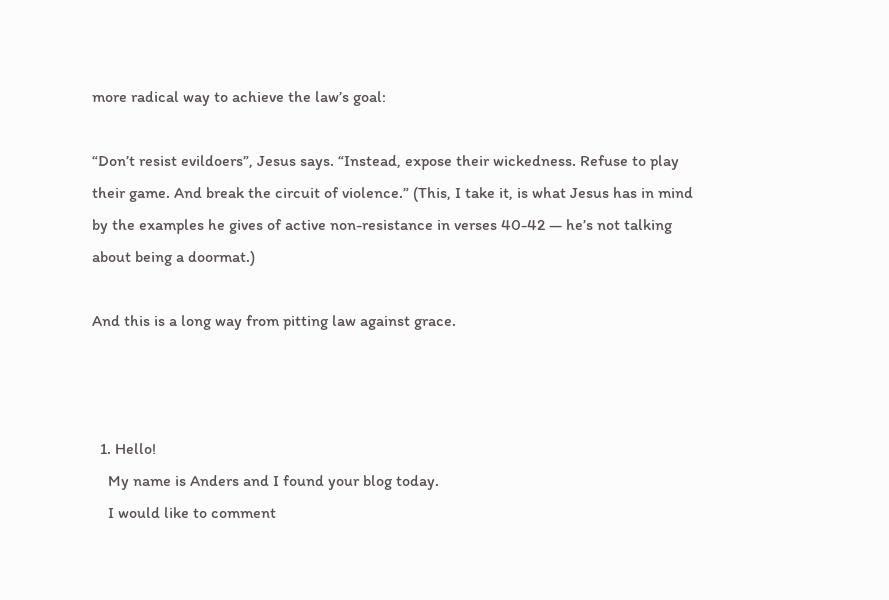more radical way to achieve the law’s goal:

“Don’t resist evildoers”, Jesus says. “Instead, expose their wickedness. Refuse to play their game. And break the circuit of violence.” (This, I take it, is what Jesus has in mind by the examples he gives of active non-resistance in verses 40-42 — he’s not talking about being a doormat.)

And this is a long way from pitting law against grace.



  1. Hello!
    My name is Anders and I found your blog today.
    I would like to comment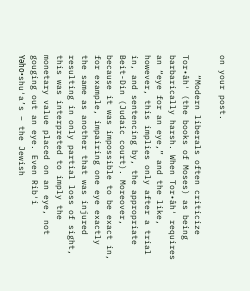on your post.

    “Modern liberals often criticize Tor•âh′ (the books of Moses) as being barbarically harsh. When Tor•âh′ requires an “eye for an eye,” and the like, however, this implies only after a trial in, and sentencing by, the appropriate Beit-Din (Judaic court). Moreover, because it was impossible to be exact in, for example, impairing one eye exactly the same as another that was injured resulting in only partial loss of sight, this was interpreted to imply the monetary value placed on an eye, not gouging out an eye. Even Rib′i Yәho•shu′a’s – the Jewish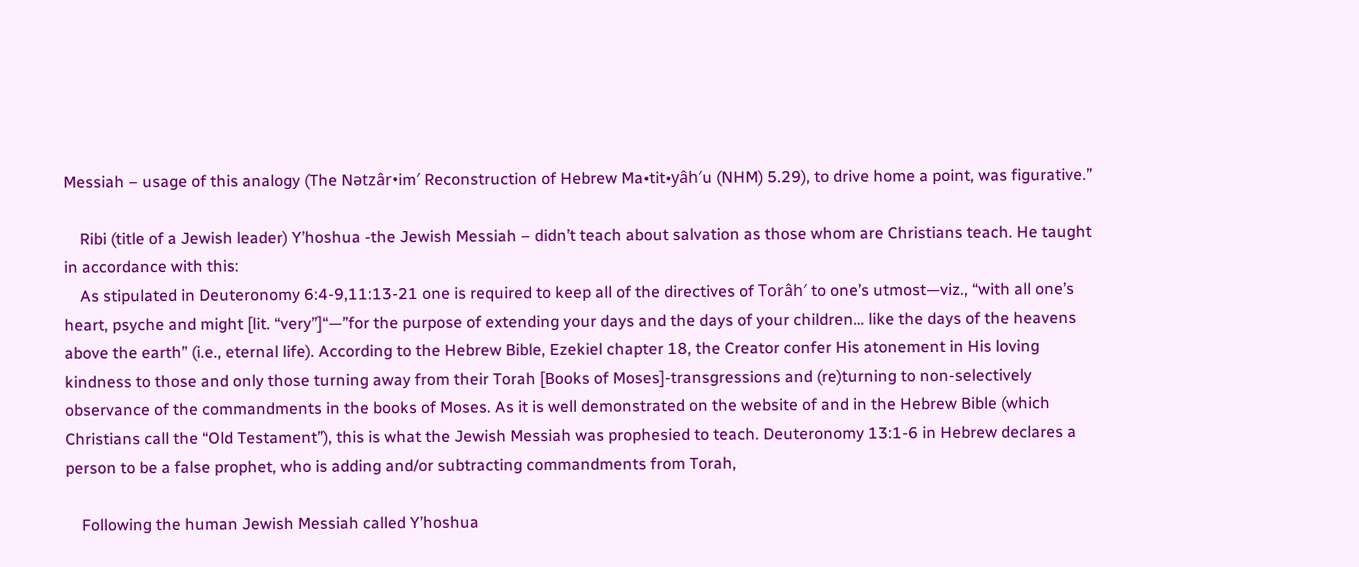Messiah – usage of this analogy (The Nәtzâr•im′ Reconstruction of Hebrew Ma•tit•yâh′u (NHM) 5.29), to drive home a point, was figurative.”

    Ribi (title of a Jewish leader) Y’hoshua -the Jewish Messiah – didn’t teach about salvation as those whom are Christians teach. He taught in accordance with this:
    As stipulated in Deuteronomy 6:4-9,11:13-21 one is required to keep all of the directives of Torâh′ to one’s utmost—viz., “with all one’s heart, psyche and might [lit. “very”]“—”for the purpose of extending your days and the days of your children… like the days of the heavens above the earth” (i.e., eternal life). According to the Hebrew Bible, Ezekiel chapter 18, the Creator confer His atonement in His loving kindness to those and only those turning away from their Torah [Books of Moses]-transgressions and (re)turning to non-selectively observance of the commandments in the books of Moses. As it is well demonstrated on the website of and in the Hebrew Bible (which Christians call the “Old Testament”), this is what the Jewish Messiah was prophesied to teach. Deuteronomy 13:1-6 in Hebrew declares a person to be a false prophet, who is adding and/or subtracting commandments from Torah,

    Following the human Jewish Messiah called Y’hoshua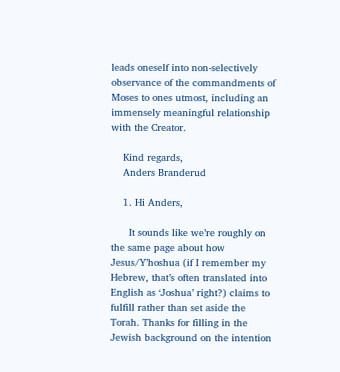leads oneself into non-selectively observance of the commandments of Moses to ones utmost, including an immensely meaningful relationship with the Creator.

    Kind regards,
    Anders Branderud

    1. Hi Anders,

      It sounds like we’re roughly on the same page about how Jesus/Y’hoshua (if I remember my Hebrew, that’s often translated into English as ‘Joshua’ right?) claims to fulfill rather than set aside the Torah. Thanks for filling in the Jewish background on the intention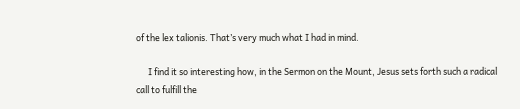of the lex talionis. That’s very much what I had in mind.

      I find it so interesting how, in the Sermon on the Mount, Jesus sets forth such a radical call to fulfill the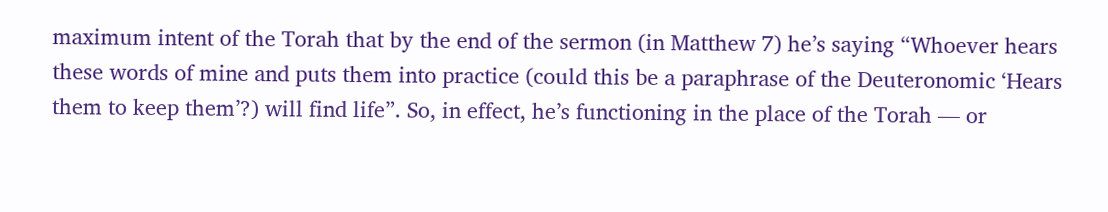maximum intent of the Torah that by the end of the sermon (in Matthew 7) he’s saying “Whoever hears these words of mine and puts them into practice (could this be a paraphrase of the Deuteronomic ‘Hears them to keep them’?) will find life”. So, in effect, he’s functioning in the place of the Torah — or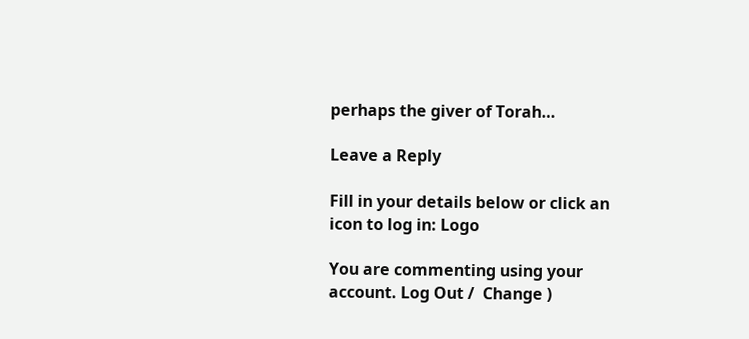perhaps the giver of Torah…

Leave a Reply

Fill in your details below or click an icon to log in: Logo

You are commenting using your account. Log Out /  Change )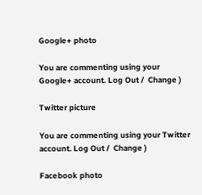Google+ photo

You are commenting using your Google+ account. Log Out /  Change )

Twitter picture

You are commenting using your Twitter account. Log Out /  Change )

Facebook photo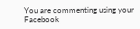You are commenting using your Facebook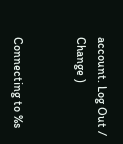account. Log Out /  Change )


Connecting to %s